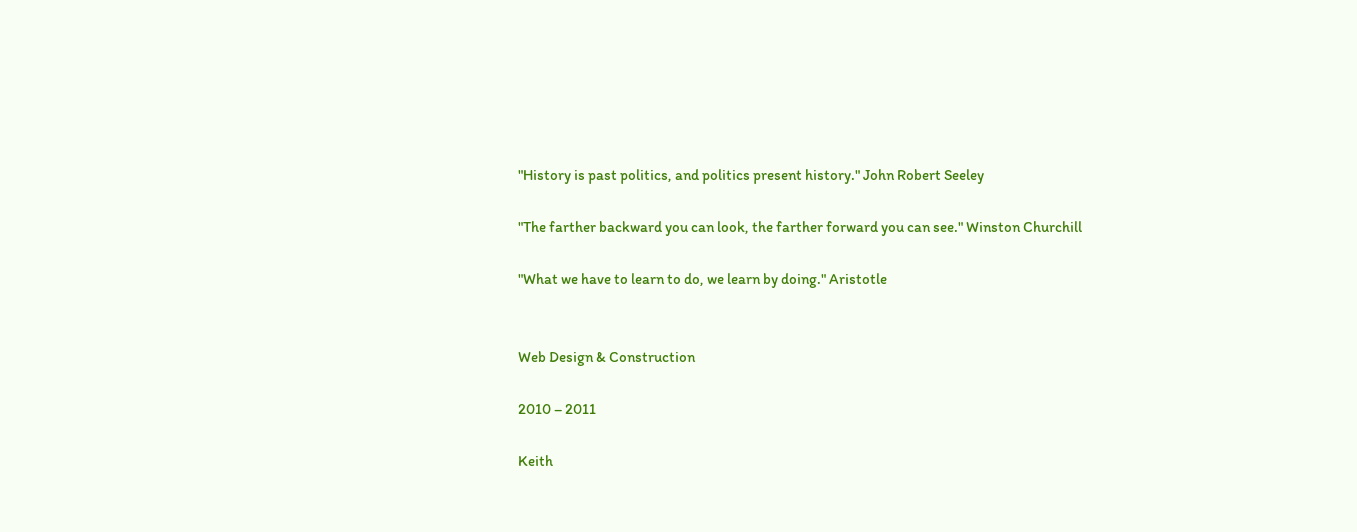"History is past politics, and politics present history." John Robert Seeley

"The farther backward you can look, the farther forward you can see." Winston Churchill

"What we have to learn to do, we learn by doing." Aristotle


Web Design & Construction

2010 – 2011

Keith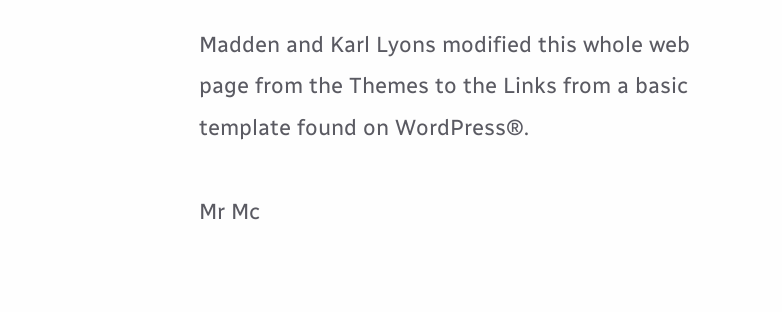Madden and Karl Lyons modified this whole web page from the Themes to the Links from a basic template found on WordPress®.

Mr Mc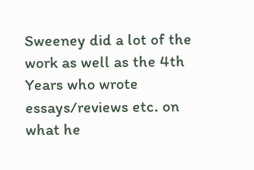Sweeney did a lot of the work as well as the 4th Years who wrote essays/reviews etc. on what he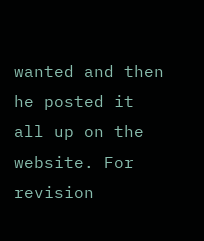wanted and then he posted it all up on the website. For revision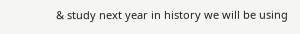& study next year in history we will be using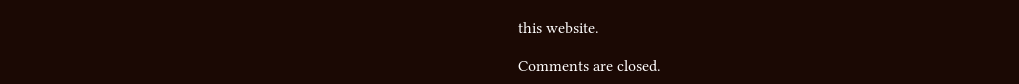this website.

Comments are closed.